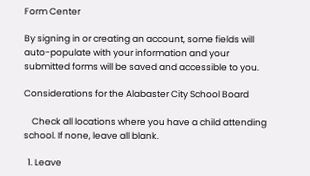Form Center

By signing in or creating an account, some fields will auto-populate with your information and your submitted forms will be saved and accessible to you.

Considerations for the Alabaster City School Board

    Check all locations where you have a child attending school. If none, leave all blank.

  1. Leave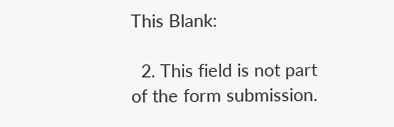This Blank:

  2. This field is not part of the form submission.